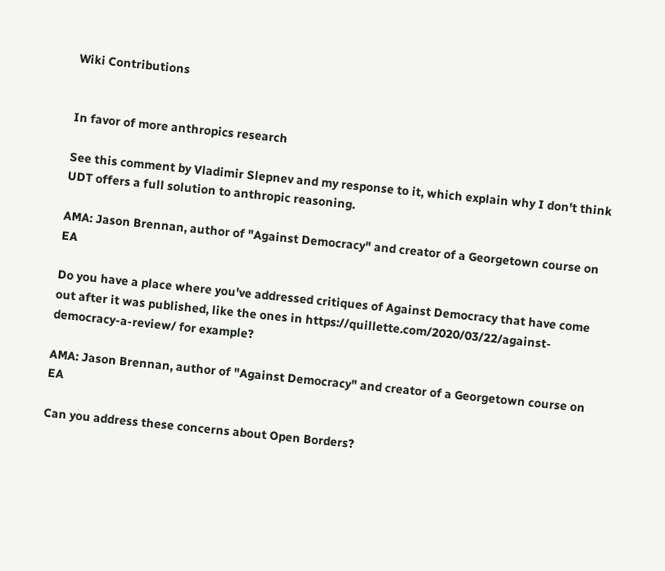Wiki Contributions


In favor of more anthropics research

See this comment by Vladimir Slepnev and my response to it, which explain why I don't think UDT offers a full solution to anthropic reasoning.

AMA: Jason Brennan, author of "Against Democracy" and creator of a Georgetown course on EA

Do you have a place where you've addressed critiques of Against Democracy that have come out after it was published, like the ones in https://quillette.com/2020/03/22/against-democracy-a-review/ for example?

AMA: Jason Brennan, author of "Against Democracy" and creator of a Georgetown course on EA

Can you address these concerns about Open Borders?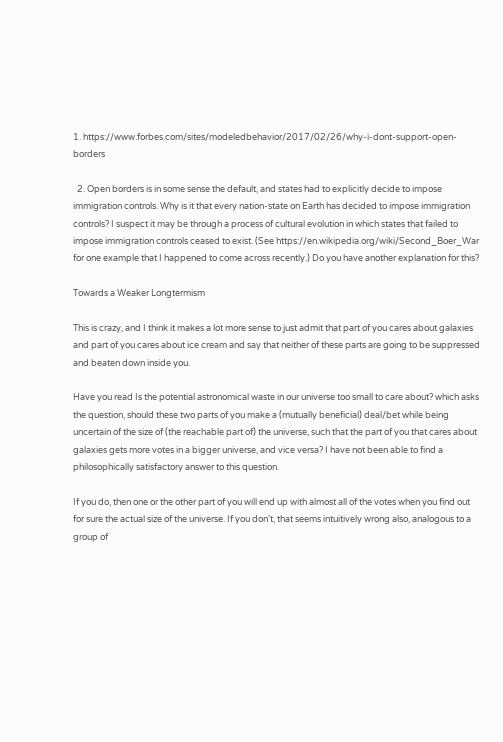1. https://www.forbes.com/sites/modeledbehavior/2017/02/26/why-i-dont-support-open-borders

  2. Open borders is in some sense the default, and states had to explicitly decide to impose immigration controls. Why is it that every nation-state on Earth has decided to impose immigration controls? I suspect it may be through a process of cultural evolution in which states that failed to impose immigration controls ceased to exist. (See https://en.wikipedia.org/wiki/Second_Boer_War for one example that I happened to come across recently.) Do you have another explanation for this?

Towards a Weaker Longtermism

This is crazy, and I think it makes a lot more sense to just admit that part of you cares about galaxies and part of you cares about ice cream and say that neither of these parts are going to be suppressed and beaten down inside you.

Have you read Is the potential astronomical waste in our universe too small to care about? which asks the question, should these two parts of you make a (mutually beneficial) deal/bet while being uncertain of the size of (the reachable part of) the universe, such that the part of you that cares about galaxies gets more votes in a bigger universe, and vice versa? I have not been able to find a philosophically satisfactory answer to this question.

If you do, then one or the other part of you will end up with almost all of the votes when you find out for sure the actual size of the universe. If you don't, that seems intuitively wrong also, analogous to a group of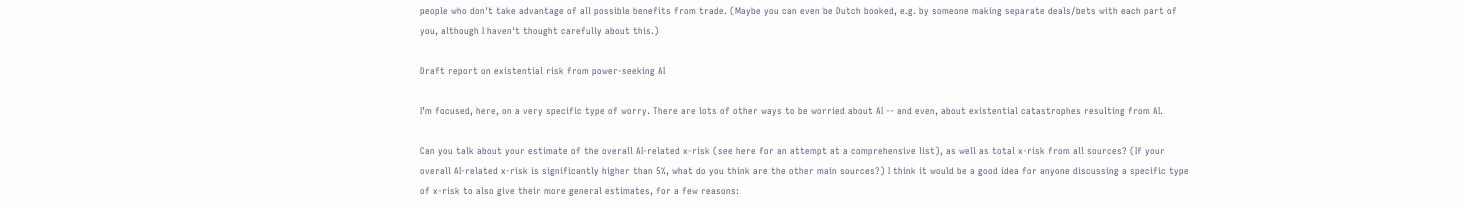people who don't take advantage of all possible benefits from trade. (Maybe you can even be Dutch booked, e.g. by someone making separate deals/bets with each part of you, although I haven't thought carefully about this.)

Draft report on existential risk from power-seeking AI

I’m focused, here, on a very specific type of worry. There are lots of other ways to be worried about AI -- and even, about existential catastrophes resulting from AI.

Can you talk about your estimate of the overall AI-related x-risk (see here for an attempt at a comprehensive list), as well as total x-risk from all sources? (If your overall AI-related x-risk is significantly higher than 5%, what do you think are the other main sources?) I think it would be a good idea for anyone discussing a specific type of x-risk to also give their more general estimates, for a few reasons: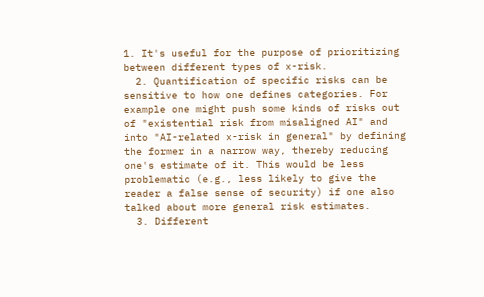1. It's useful for the purpose of prioritizing between different types of x-risk.
  2. Quantification of specific risks can be sensitive to how one defines categories. For example one might push some kinds of risks out of "existential risk from misaligned AI" and into "AI-related x-risk in general" by defining the former in a narrow way, thereby reducing one's estimate of it. This would be less problematic (e.g., less likely to give the reader a false sense of security) if one also talked about more general risk estimates.
  3. Different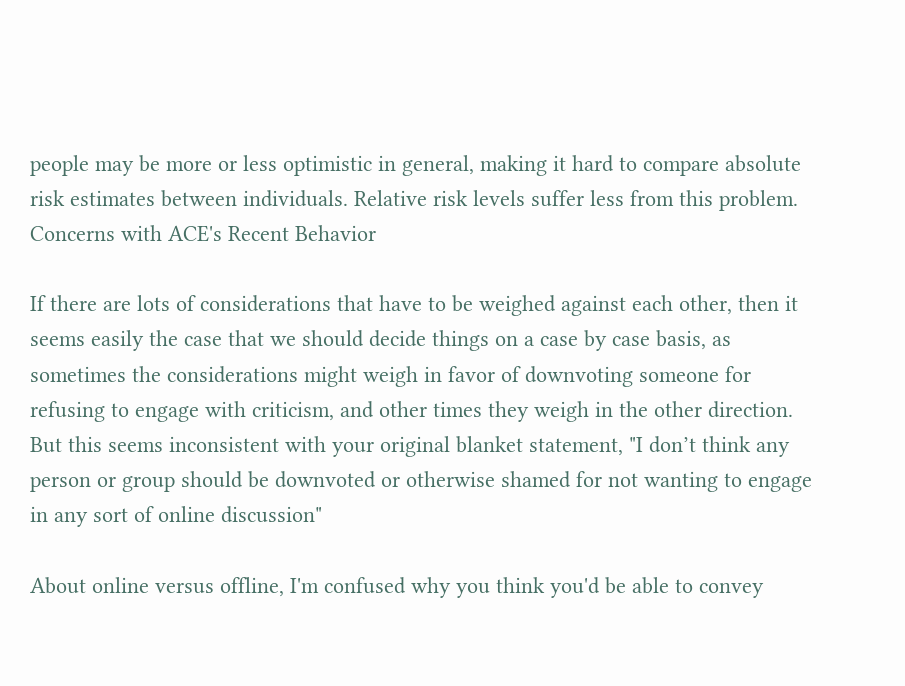people may be more or less optimistic in general, making it hard to compare absolute risk estimates between individuals. Relative risk levels suffer less from this problem.
Concerns with ACE's Recent Behavior

If there are lots of considerations that have to be weighed against each other, then it seems easily the case that we should decide things on a case by case basis, as sometimes the considerations might weigh in favor of downvoting someone for refusing to engage with criticism, and other times they weigh in the other direction. But this seems inconsistent with your original blanket statement, "I don’t think any person or group should be downvoted or otherwise shamed for not wanting to engage in any sort of online discussion"

About online versus offline, I'm confused why you think you'd be able to convey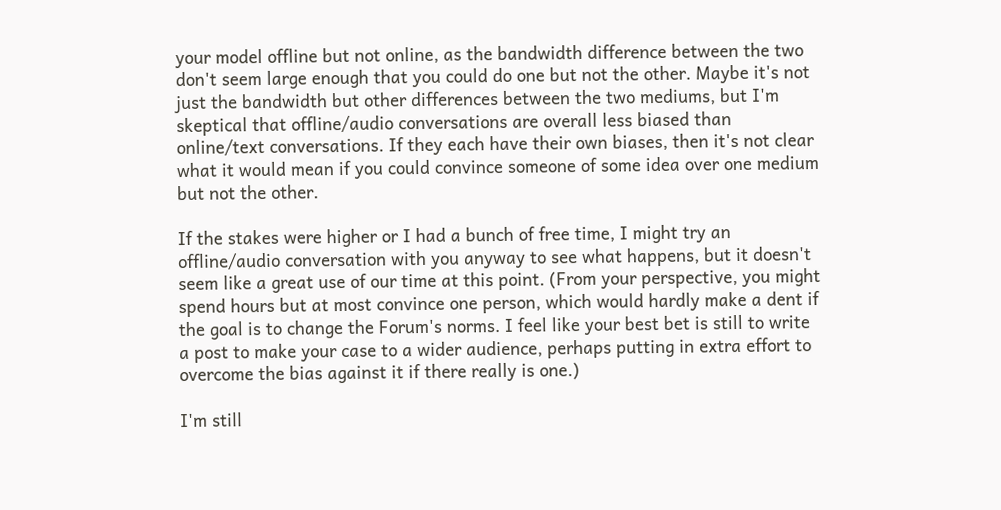your model offline but not online, as the bandwidth difference between the two don't seem large enough that you could do one but not the other. Maybe it's not just the bandwidth but other differences between the two mediums, but I'm skeptical that offline/audio conversations are overall less biased than online/text conversations. If they each have their own biases, then it's not clear what it would mean if you could convince someone of some idea over one medium but not the other.

If the stakes were higher or I had a bunch of free time, I might try an offline/audio conversation with you anyway to see what happens, but it doesn't seem like a great use of our time at this point. (From your perspective, you might spend hours but at most convince one person, which would hardly make a dent if the goal is to change the Forum's norms. I feel like your best bet is still to write a post to make your case to a wider audience, perhaps putting in extra effort to overcome the bias against it if there really is one.)

I'm still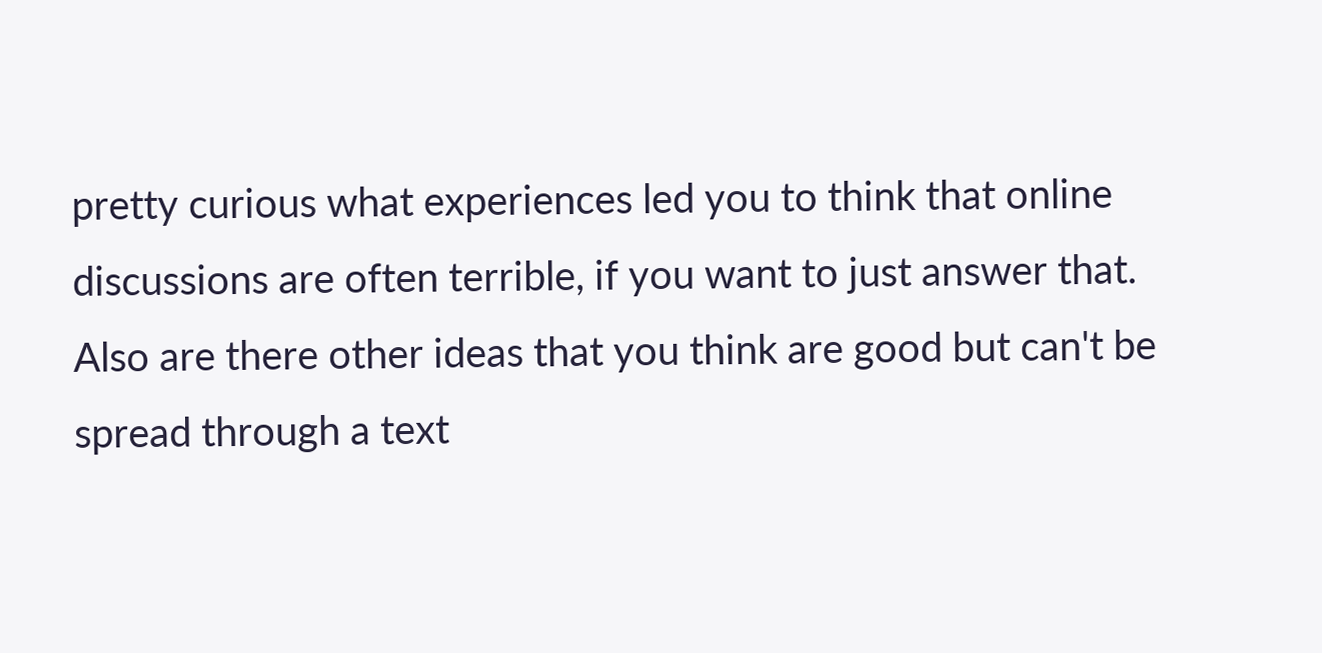pretty curious what experiences led you to think that online discussions are often terrible, if you want to just answer that. Also are there other ideas that you think are good but can't be spread through a text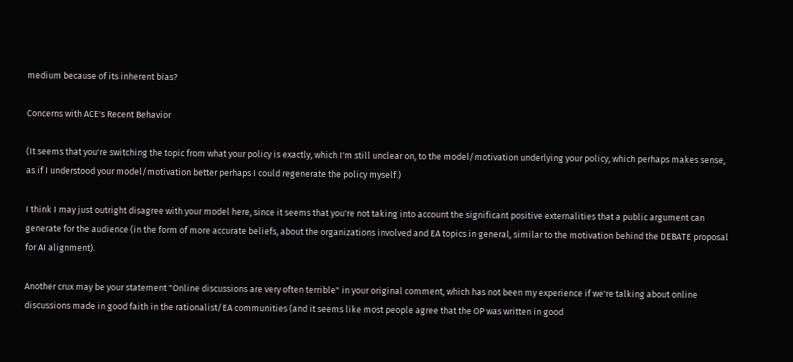medium because of its inherent bias?

Concerns with ACE's Recent Behavior

(It seems that you're switching the topic from what your policy is exactly, which I'm still unclear on, to the model/motivation underlying your policy, which perhaps makes sense, as if I understood your model/motivation better perhaps I could regenerate the policy myself.)

I think I may just outright disagree with your model here, since it seems that you're not taking into account the significant positive externalities that a public argument can generate for the audience (in the form of more accurate beliefs, about the organizations involved and EA topics in general, similar to the motivation behind the DEBATE proposal for AI alignment).

Another crux may be your statement "Online discussions are very often terrible" in your original comment, which has not been my experience if we're talking about online discussions made in good faith in the rationalist/EA communities (and it seems like most people agree that the OP was written in good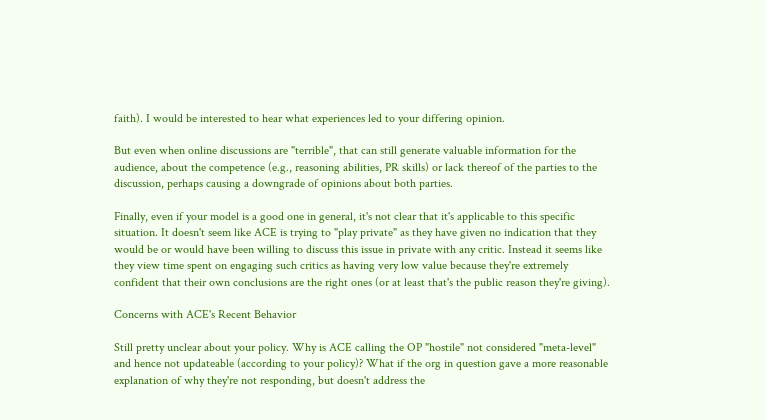faith). I would be interested to hear what experiences led to your differing opinion.

But even when online discussions are "terrible", that can still generate valuable information for the audience, about the competence (e.g., reasoning abilities, PR skills) or lack thereof of the parties to the discussion, perhaps causing a downgrade of opinions about both parties.

Finally, even if your model is a good one in general, it's not clear that it's applicable to this specific situation. It doesn't seem like ACE is trying to "play private" as they have given no indication that they would be or would have been willing to discuss this issue in private with any critic. Instead it seems like they view time spent on engaging such critics as having very low value because they're extremely confident that their own conclusions are the right ones (or at least that's the public reason they're giving).

Concerns with ACE's Recent Behavior

Still pretty unclear about your policy. Why is ACE calling the OP "hostile" not considered "meta-level" and hence not updateable (according to your policy)? What if the org in question gave a more reasonable explanation of why they're not responding, but doesn't address the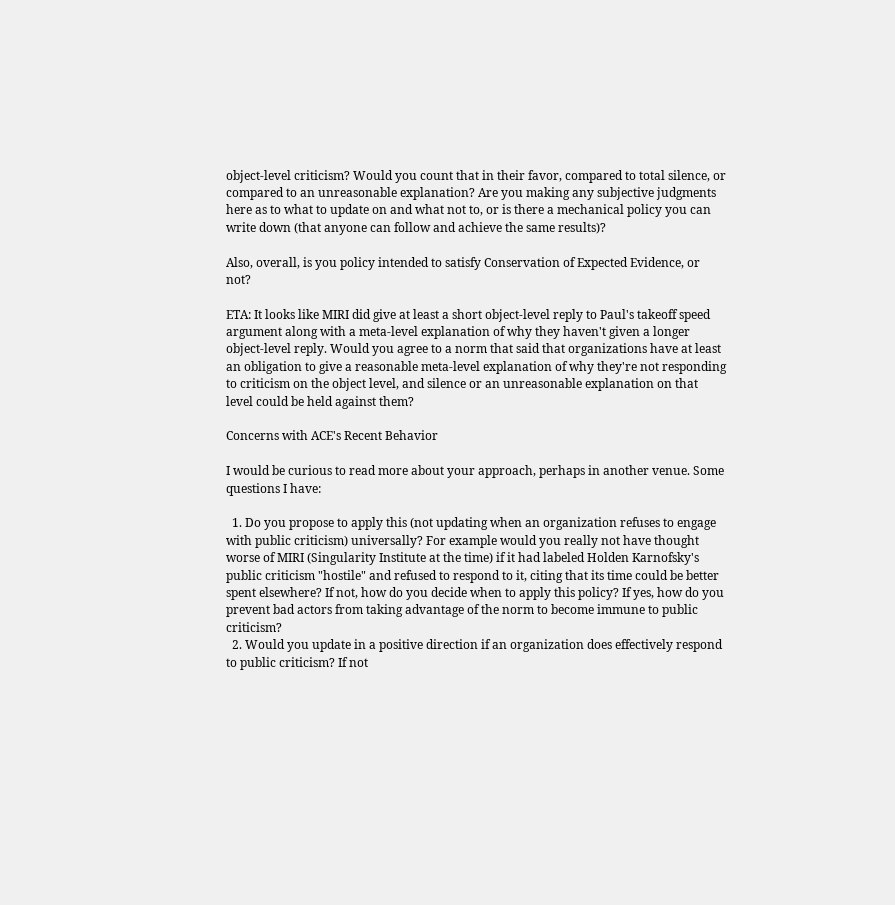object-level criticism? Would you count that in their favor, compared to total silence, or compared to an unreasonable explanation? Are you making any subjective judgments here as to what to update on and what not to, or is there a mechanical policy you can write down (that anyone can follow and achieve the same results)?

Also, overall, is you policy intended to satisfy Conservation of Expected Evidence, or not?

ETA: It looks like MIRI did give at least a short object-level reply to Paul's takeoff speed argument along with a meta-level explanation of why they haven't given a longer object-level reply. Would you agree to a norm that said that organizations have at least an obligation to give a reasonable meta-level explanation of why they're not responding to criticism on the object level, and silence or an unreasonable explanation on that level could be held against them?

Concerns with ACE's Recent Behavior

I would be curious to read more about your approach, perhaps in another venue. Some questions I have:

  1. Do you propose to apply this (not updating when an organization refuses to engage with public criticism) universally? For example would you really not have thought worse of MIRI (Singularity Institute at the time) if it had labeled Holden Karnofsky's public criticism "hostile" and refused to respond to it, citing that its time could be better spent elsewhere? If not, how do you decide when to apply this policy? If yes, how do you prevent bad actors from taking advantage of the norm to become immune to public criticism?
  2. Would you update in a positive direction if an organization does effectively respond to public criticism? If not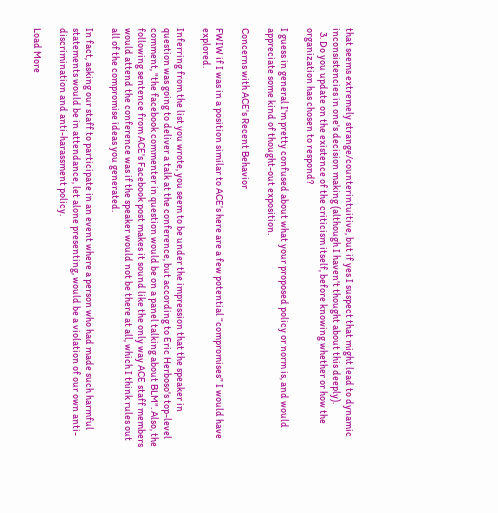that seems extremely strange/counterintuitive, but if yes I suspect that might lead to dynamic inconsistencies in one's decision making (although I haven't thought about this deeply).
  3. Do you update on the existence of the criticism itself, before knowing whether or how the organization has chosen to respond?

I guess in general I'm pretty confused about what your proposed policy or norm is, and would appreciate some kind of thought-out exposition.

Concerns with ACE's Recent Behavior

FWIW if I was in a position similar to ACE’s here are a few potential “compromises” I would have explored.

Inferring from the list you wrote, you seem to be under the impression that the speaker in question was going to deliver a talk at the conference, but according to Eric Herboso's top-level comment, "the facebook commenter in question would be on a panel talking about BLM". Also, the following sentence from ACE's Facebook post makes it sound like the only way ACE staff members would attend the conference was if the speaker would not be there at all, which I think rules out all of the compromise ideas you generated.

In fact, asking our staff to participate in an event where a person who had made such harmful statements would be in attendance, let alone presenting, would be a violation of our own anti-discrimination and anti-harassment policy.

Load More